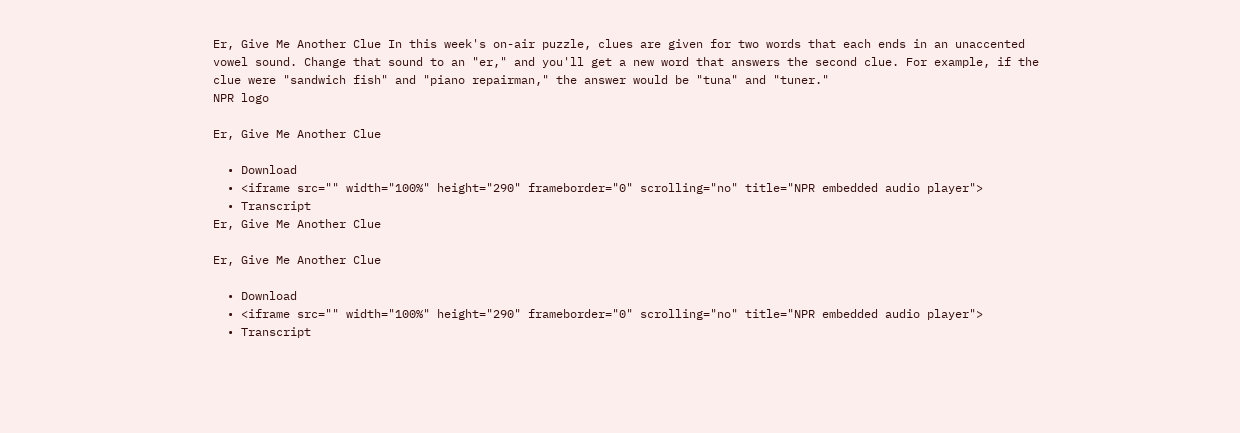Er, Give Me Another Clue In this week's on-air puzzle, clues are given for two words that each ends in an unaccented vowel sound. Change that sound to an "er," and you'll get a new word that answers the second clue. For example, if the clue were "sandwich fish" and "piano repairman," the answer would be "tuna" and "tuner."
NPR logo

Er, Give Me Another Clue

  • Download
  • <iframe src="" width="100%" height="290" frameborder="0" scrolling="no" title="NPR embedded audio player">
  • Transcript
Er, Give Me Another Clue

Er, Give Me Another Clue

  • Download
  • <iframe src="" width="100%" height="290" frameborder="0" scrolling="no" title="NPR embedded audio player">
  • Transcript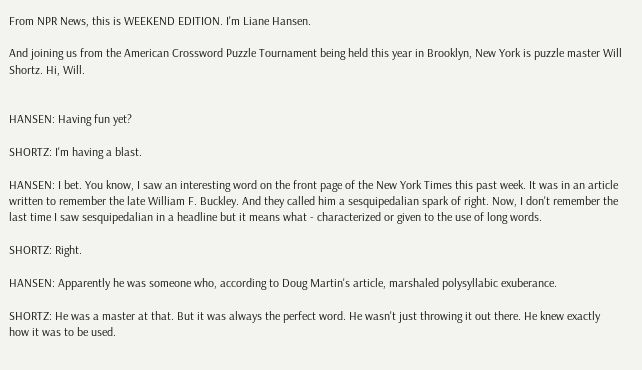From NPR News, this is WEEKEND EDITION. I'm Liane Hansen.

And joining us from the American Crossword Puzzle Tournament being held this year in Brooklyn, New York is puzzle master Will Shortz. Hi, Will.


HANSEN: Having fun yet?

SHORTZ: I'm having a blast.

HANSEN: I bet. You know, I saw an interesting word on the front page of the New York Times this past week. It was in an article written to remember the late William F. Buckley. And they called him a sesquipedalian spark of right. Now, I don't remember the last time I saw sesquipedalian in a headline but it means what - characterized or given to the use of long words.

SHORTZ: Right.

HANSEN: Apparently he was someone who, according to Doug Martin's article, marshaled polysyllabic exuberance.

SHORTZ: He was a master at that. But it was always the perfect word. He wasn't just throwing it out there. He knew exactly how it was to be used.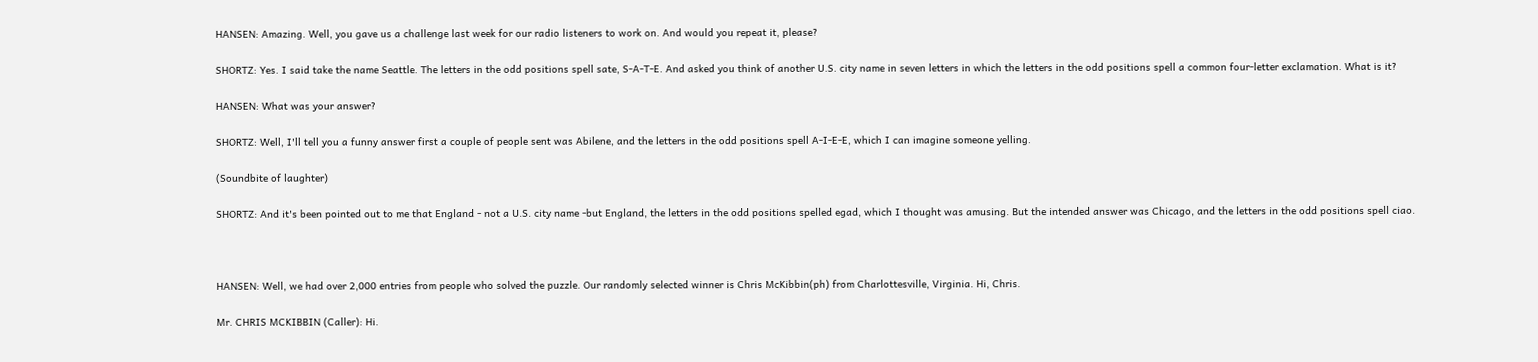HANSEN: Amazing. Well, you gave us a challenge last week for our radio listeners to work on. And would you repeat it, please?

SHORTZ: Yes. I said take the name Seattle. The letters in the odd positions spell sate, S-A-T-E. And asked you think of another U.S. city name in seven letters in which the letters in the odd positions spell a common four-letter exclamation. What is it?

HANSEN: What was your answer?

SHORTZ: Well, I'll tell you a funny answer first a couple of people sent was Abilene, and the letters in the odd positions spell A-I-E-E, which I can imagine someone yelling.

(Soundbite of laughter)

SHORTZ: And it's been pointed out to me that England - not a U.S. city name -but England, the letters in the odd positions spelled egad, which I thought was amusing. But the intended answer was Chicago, and the letters in the odd positions spell ciao.



HANSEN: Well, we had over 2,000 entries from people who solved the puzzle. Our randomly selected winner is Chris McKibbin(ph) from Charlottesville, Virginia. Hi, Chris.

Mr. CHRIS MCKIBBIN (Caller): Hi.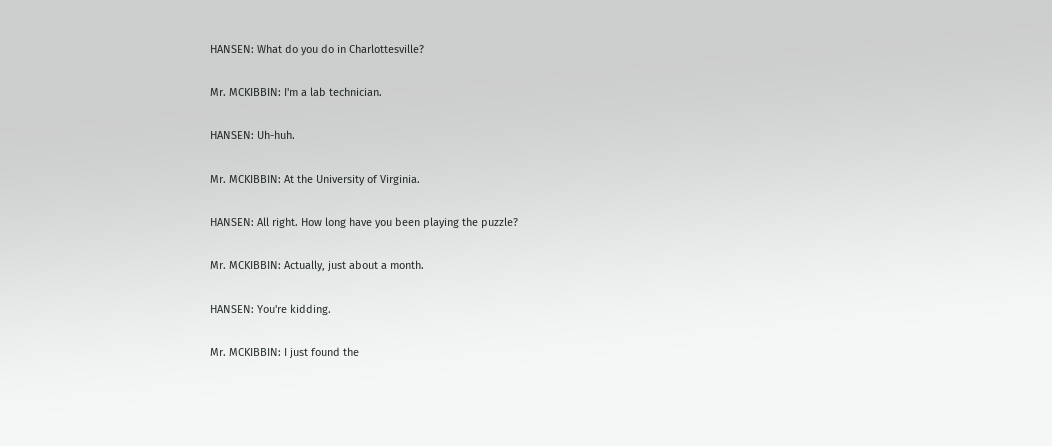HANSEN: What do you do in Charlottesville?

Mr. MCKIBBIN: I'm a lab technician.

HANSEN: Uh-huh.

Mr. MCKIBBIN: At the University of Virginia.

HANSEN: All right. How long have you been playing the puzzle?

Mr. MCKIBBIN: Actually, just about a month.

HANSEN: You're kidding.

Mr. MCKIBBIN: I just found the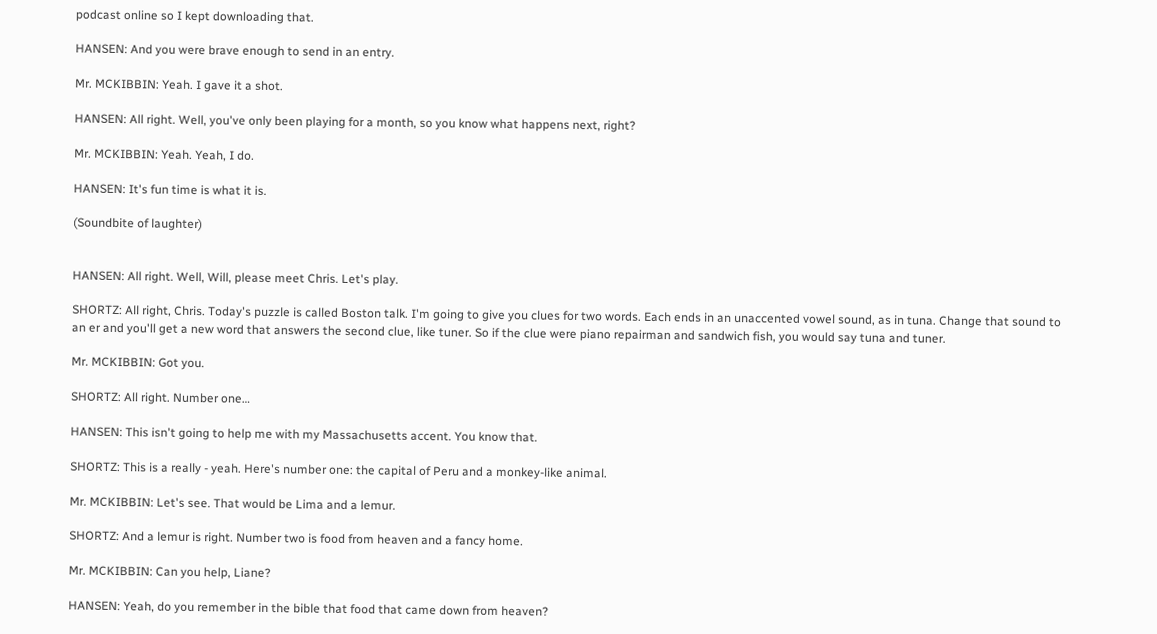podcast online so I kept downloading that.

HANSEN: And you were brave enough to send in an entry.

Mr. MCKIBBIN: Yeah. I gave it a shot.

HANSEN: All right. Well, you've only been playing for a month, so you know what happens next, right?

Mr. MCKIBBIN: Yeah. Yeah, I do.

HANSEN: It's fun time is what it is.

(Soundbite of laughter)


HANSEN: All right. Well, Will, please meet Chris. Let's play.

SHORTZ: All right, Chris. Today's puzzle is called Boston talk. I'm going to give you clues for two words. Each ends in an unaccented vowel sound, as in tuna. Change that sound to an er and you'll get a new word that answers the second clue, like tuner. So if the clue were piano repairman and sandwich fish, you would say tuna and tuner.

Mr. MCKIBBIN: Got you.

SHORTZ: All right. Number one…

HANSEN: This isn't going to help me with my Massachusetts accent. You know that.

SHORTZ: This is a really - yeah. Here's number one: the capital of Peru and a monkey-like animal.

Mr. MCKIBBIN: Let's see. That would be Lima and a lemur.

SHORTZ: And a lemur is right. Number two is food from heaven and a fancy home.

Mr. MCKIBBIN: Can you help, Liane?

HANSEN: Yeah, do you remember in the bible that food that came down from heaven?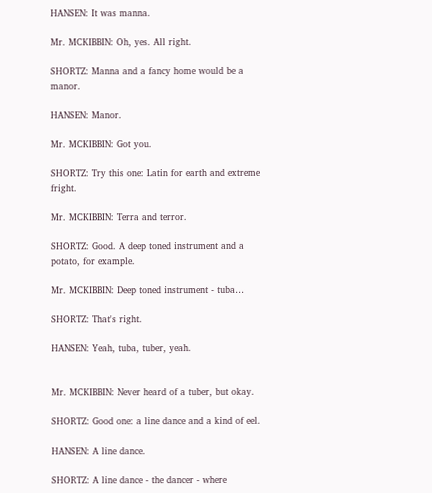HANSEN: It was manna.

Mr. MCKIBBIN: Oh, yes. All right.

SHORTZ: Manna and a fancy home would be a manor.

HANSEN: Manor.

Mr. MCKIBBIN: Got you.

SHORTZ: Try this one: Latin for earth and extreme fright.

Mr. MCKIBBIN: Terra and terror.

SHORTZ: Good. A deep toned instrument and a potato, for example.

Mr. MCKIBBIN: Deep toned instrument - tuba…

SHORTZ: That's right.

HANSEN: Yeah, tuba, tuber, yeah.


Mr. MCKIBBIN: Never heard of a tuber, but okay.

SHORTZ: Good one: a line dance and a kind of eel.

HANSEN: A line dance.

SHORTZ: A line dance - the dancer - where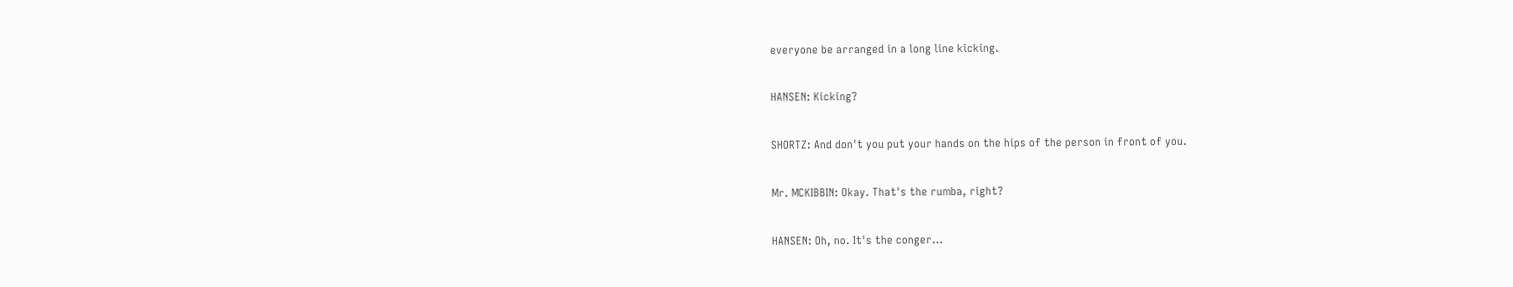everyone be arranged in a long line kicking.

HANSEN: Kicking?

SHORTZ: And don't you put your hands on the hips of the person in front of you.

Mr. MCKIBBIN: Okay. That's the rumba, right?

HANSEN: Oh, no. It's the conger…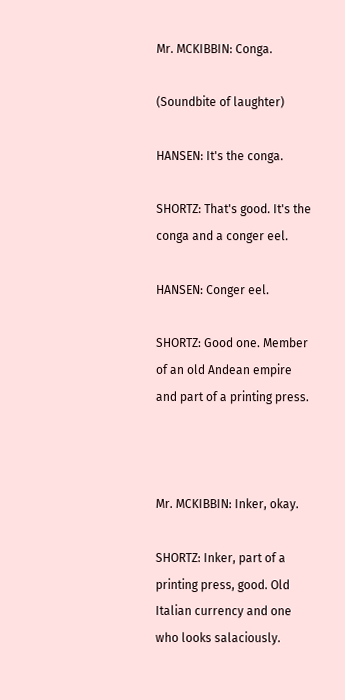Mr. MCKIBBIN: Conga.

(Soundbite of laughter)

HANSEN: It's the conga.

SHORTZ: That's good. It's the conga and a conger eel.

HANSEN: Conger eel.

SHORTZ: Good one. Member of an old Andean empire and part of a printing press.



Mr. MCKIBBIN: Inker, okay.

SHORTZ: Inker, part of a printing press, good. Old Italian currency and one who looks salaciously.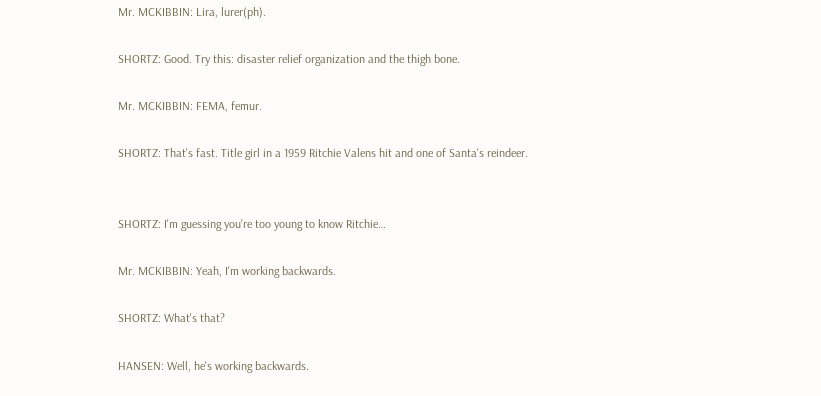Mr. MCKIBBIN: Lira, lurer(ph).

SHORTZ: Good. Try this: disaster relief organization and the thigh bone.

Mr. MCKIBBIN: FEMA, femur.

SHORTZ: That's fast. Title girl in a 1959 Ritchie Valens hit and one of Santa's reindeer.


SHORTZ: I'm guessing you're too young to know Ritchie…

Mr. MCKIBBIN: Yeah, I'm working backwards.

SHORTZ: What's that?

HANSEN: Well, he's working backwards.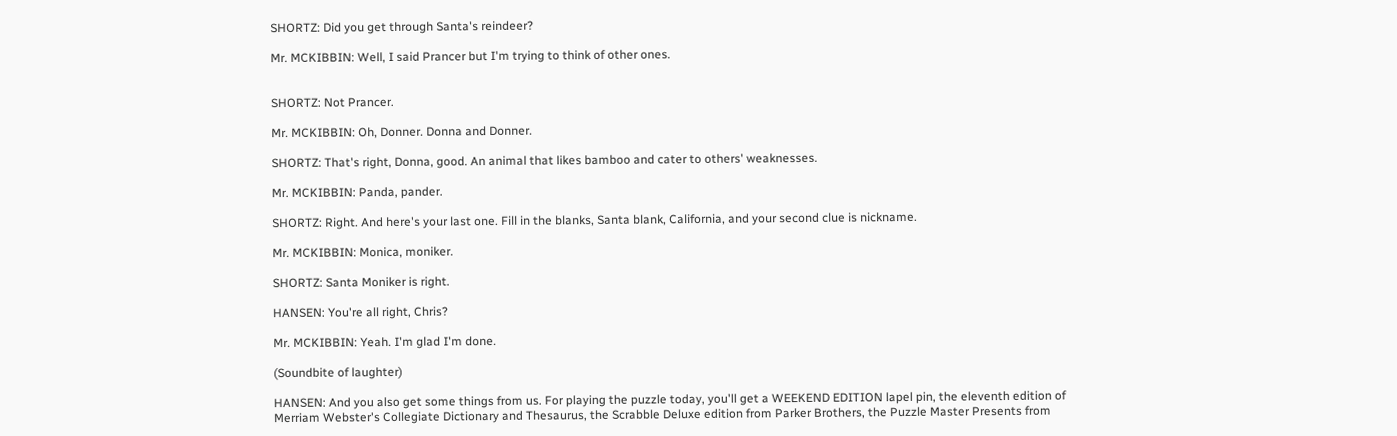SHORTZ: Did you get through Santa's reindeer?

Mr. MCKIBBIN: Well, I said Prancer but I'm trying to think of other ones.


SHORTZ: Not Prancer.

Mr. MCKIBBIN: Oh, Donner. Donna and Donner.

SHORTZ: That's right, Donna, good. An animal that likes bamboo and cater to others' weaknesses.

Mr. MCKIBBIN: Panda, pander.

SHORTZ: Right. And here's your last one. Fill in the blanks, Santa blank, California, and your second clue is nickname.

Mr. MCKIBBIN: Monica, moniker.

SHORTZ: Santa Moniker is right.

HANSEN: You're all right, Chris?

Mr. MCKIBBIN: Yeah. I'm glad I'm done.

(Soundbite of laughter)

HANSEN: And you also get some things from us. For playing the puzzle today, you'll get a WEEKEND EDITION lapel pin, the eleventh edition of Merriam Webster's Collegiate Dictionary and Thesaurus, the Scrabble Deluxe edition from Parker Brothers, the Puzzle Master Presents from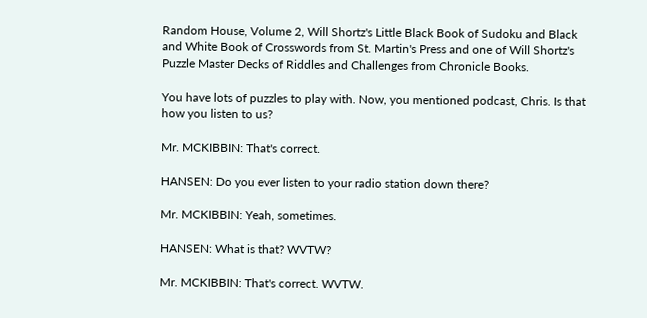Random House, Volume 2, Will Shortz's Little Black Book of Sudoku and Black and White Book of Crosswords from St. Martin's Press and one of Will Shortz's Puzzle Master Decks of Riddles and Challenges from Chronicle Books.

You have lots of puzzles to play with. Now, you mentioned podcast, Chris. Is that how you listen to us?

Mr. MCKIBBIN: That's correct.

HANSEN: Do you ever listen to your radio station down there?

Mr. MCKIBBIN: Yeah, sometimes.

HANSEN: What is that? WVTW?

Mr. MCKIBBIN: That's correct. WVTW.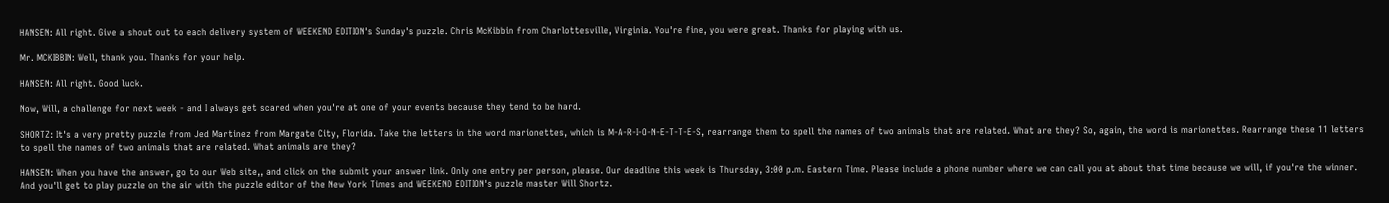HANSEN: All right. Give a shout out to each delivery system of WEEKEND EDITION's Sunday's puzzle. Chris McKibbin from Charlottesville, Virginia. You're fine, you were great. Thanks for playing with us.

Mr. MCKIBBIN: Well, thank you. Thanks for your help.

HANSEN: All right. Good luck.

Now, Will, a challenge for next week - and I always get scared when you're at one of your events because they tend to be hard.

SHORTZ: It's a very pretty puzzle from Jed Martinez from Margate City, Florida. Take the letters in the word marionettes, which is M-A-R-I-O-N-E-T-T-E-S, rearrange them to spell the names of two animals that are related. What are they? So, again, the word is marionettes. Rearrange these 11 letters to spell the names of two animals that are related. What animals are they?

HANSEN: When you have the answer, go to our Web site,, and click on the submit your answer link. Only one entry per person, please. Our deadline this week is Thursday, 3:00 p.m. Eastern Time. Please include a phone number where we can call you at about that time because we will, if you're the winner. And you'll get to play puzzle on the air with the puzzle editor of the New York Times and WEEKEND EDITION's puzzle master Will Shortz.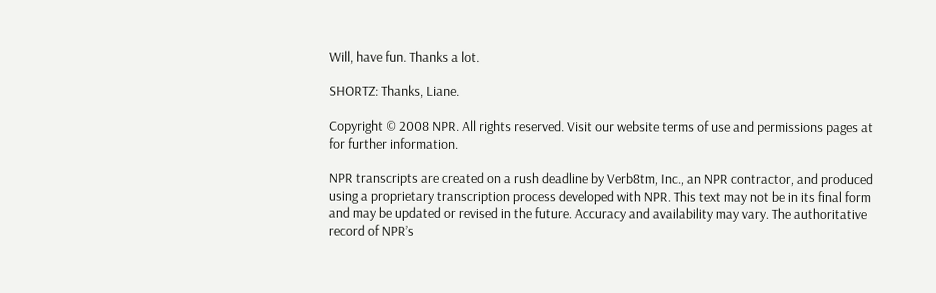Will, have fun. Thanks a lot.

SHORTZ: Thanks, Liane.

Copyright © 2008 NPR. All rights reserved. Visit our website terms of use and permissions pages at for further information.

NPR transcripts are created on a rush deadline by Verb8tm, Inc., an NPR contractor, and produced using a proprietary transcription process developed with NPR. This text may not be in its final form and may be updated or revised in the future. Accuracy and availability may vary. The authoritative record of NPR’s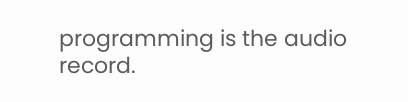programming is the audio record.